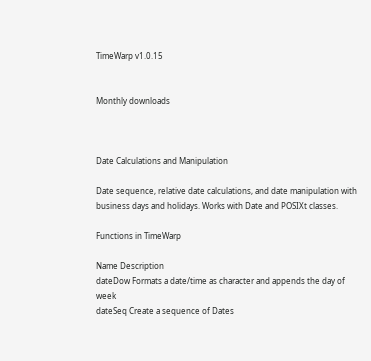TimeWarp v1.0.15


Monthly downloads



Date Calculations and Manipulation

Date sequence, relative date calculations, and date manipulation with business days and holidays. Works with Date and POSIXt classes.

Functions in TimeWarp

Name Description
dateDow Formats a date/time as character and appends the day of week
dateSeq Create a sequence of Dates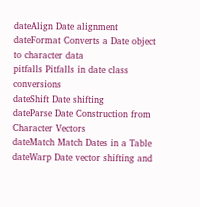dateAlign Date alignment
dateFormat Converts a Date object to character data
pitfalls Pitfalls in date class conversions
dateShift Date shifting
dateParse Date Construction from Character Vectors
dateMatch Match Dates in a Table
dateWarp Date vector shifting and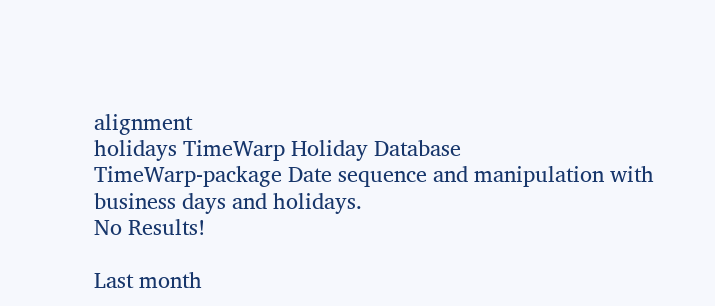alignment
holidays TimeWarp Holiday Database
TimeWarp-package Date sequence and manipulation with business days and holidays.
No Results!

Last month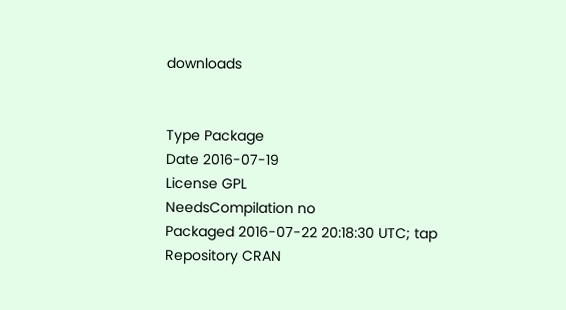downloads


Type Package
Date 2016-07-19
License GPL
NeedsCompilation no
Packaged 2016-07-22 20:18:30 UTC; tap
Repository CRAN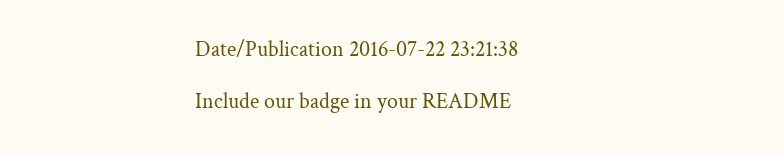Date/Publication 2016-07-22 23:21:38

Include our badge in your README